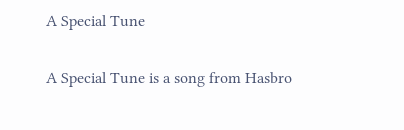A Special Tune

A Special Tune is a song from Hasbro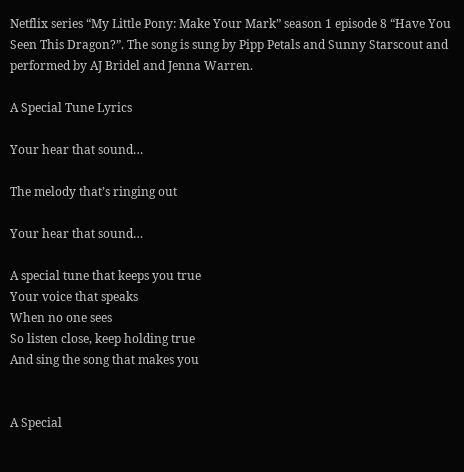Netflix series “My Little Pony: Make Your Mark” season 1 episode 8 “Have You Seen This Dragon?”. The song is sung by Pipp Petals and Sunny Starscout and performed by AJ Bridel and Jenna Warren.

A Special Tune Lyrics

Your hear that sound…

The melody that’s ringing out

Your hear that sound…

A special tune that keeps you true
Your voice that speaks
When no one sees
So listen close, keep holding true
And sing the song that makes you


A Special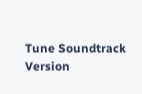Tune Soundtrack Version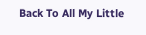Back To All My Little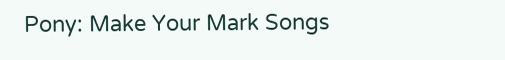Pony: Make Your Mark Songs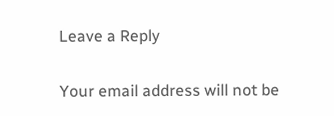Leave a Reply

Your email address will not be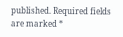published. Required fields are marked *